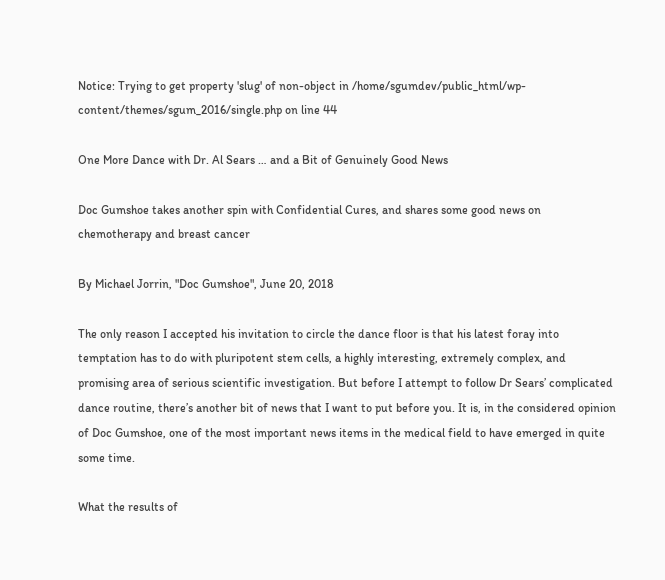Notice: Trying to get property 'slug' of non-object in /home/sgumdev/public_html/wp-content/themes/sgum_2016/single.php on line 44

One More Dance with Dr. Al Sears … and a Bit of Genuinely Good News

Doc Gumshoe takes another spin with Confidential Cures, and shares some good news on chemotherapy and breast cancer

By Michael Jorrin, "Doc Gumshoe", June 20, 2018

The only reason I accepted his invitation to circle the dance floor is that his latest foray into temptation has to do with pluripotent stem cells, a highly interesting, extremely complex, and promising area of serious scientific investigation. But before I attempt to follow Dr Sears’ complicated dance routine, there’s another bit of news that I want to put before you. It is, in the considered opinion of Doc Gumshoe, one of the most important news items in the medical field to have emerged in quite some time.

What the results of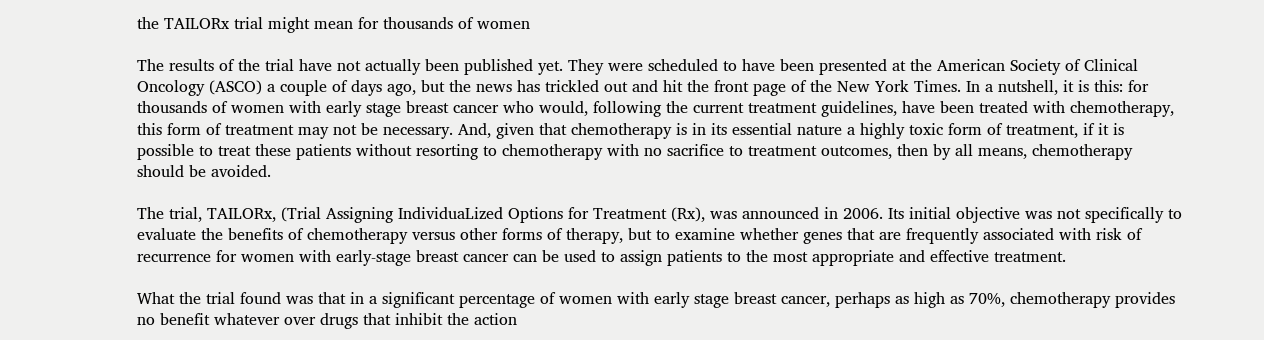the TAILORx trial might mean for thousands of women

The results of the trial have not actually been published yet. They were scheduled to have been presented at the American Society of Clinical Oncology (ASCO) a couple of days ago, but the news has trickled out and hit the front page of the New York Times. In a nutshell, it is this: for thousands of women with early stage breast cancer who would, following the current treatment guidelines, have been treated with chemotherapy, this form of treatment may not be necessary. And, given that chemotherapy is in its essential nature a highly toxic form of treatment, if it is possible to treat these patients without resorting to chemotherapy with no sacrifice to treatment outcomes, then by all means, chemotherapy should be avoided.

The trial, TAILORx, (Trial Assigning IndividuaLized Options for Treatment (Rx), was announced in 2006. Its initial objective was not specifically to evaluate the benefits of chemotherapy versus other forms of therapy, but to examine whether genes that are frequently associated with risk of recurrence for women with early-stage breast cancer can be used to assign patients to the most appropriate and effective treatment.

What the trial found was that in a significant percentage of women with early stage breast cancer, perhaps as high as 70%, chemotherapy provides no benefit whatever over drugs that inhibit the action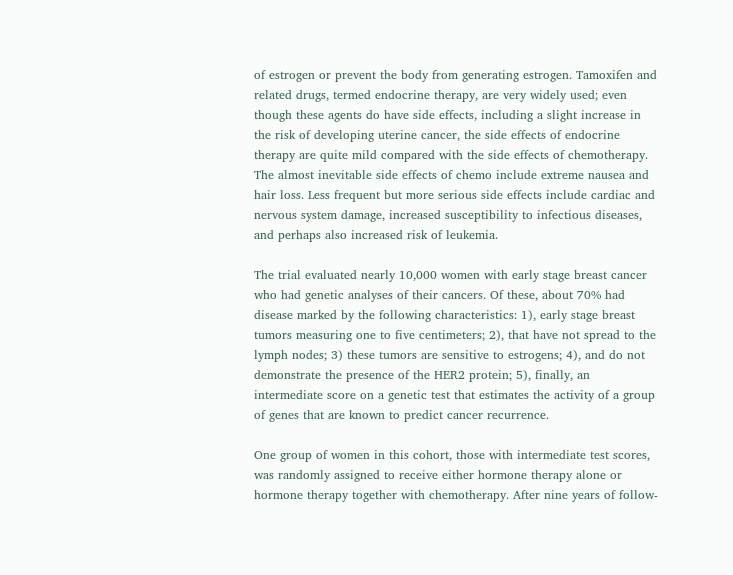of estrogen or prevent the body from generating estrogen. Tamoxifen and related drugs, termed endocrine therapy, are very widely used; even though these agents do have side effects, including a slight increase in the risk of developing uterine cancer, the side effects of endocrine therapy are quite mild compared with the side effects of chemotherapy. The almost inevitable side effects of chemo include extreme nausea and hair loss. Less frequent but more serious side effects include cardiac and nervous system damage, increased susceptibility to infectious diseases, and perhaps also increased risk of leukemia.

The trial evaluated nearly 10,000 women with early stage breast cancer who had genetic analyses of their cancers. Of these, about 70% had disease marked by the following characteristics: 1), early stage breast tumors measuring one to five centimeters; 2), that have not spread to the lymph nodes; 3) these tumors are sensitive to estrogens; 4), and do not demonstrate the presence of the HER2 protein; 5), finally, an intermediate score on a genetic test that estimates the activity of a group of genes that are known to predict cancer recurrence.

One group of women in this cohort, those with intermediate test scores, was randomly assigned to receive either hormone therapy alone or hormone therapy together with chemotherapy. After nine years of follow-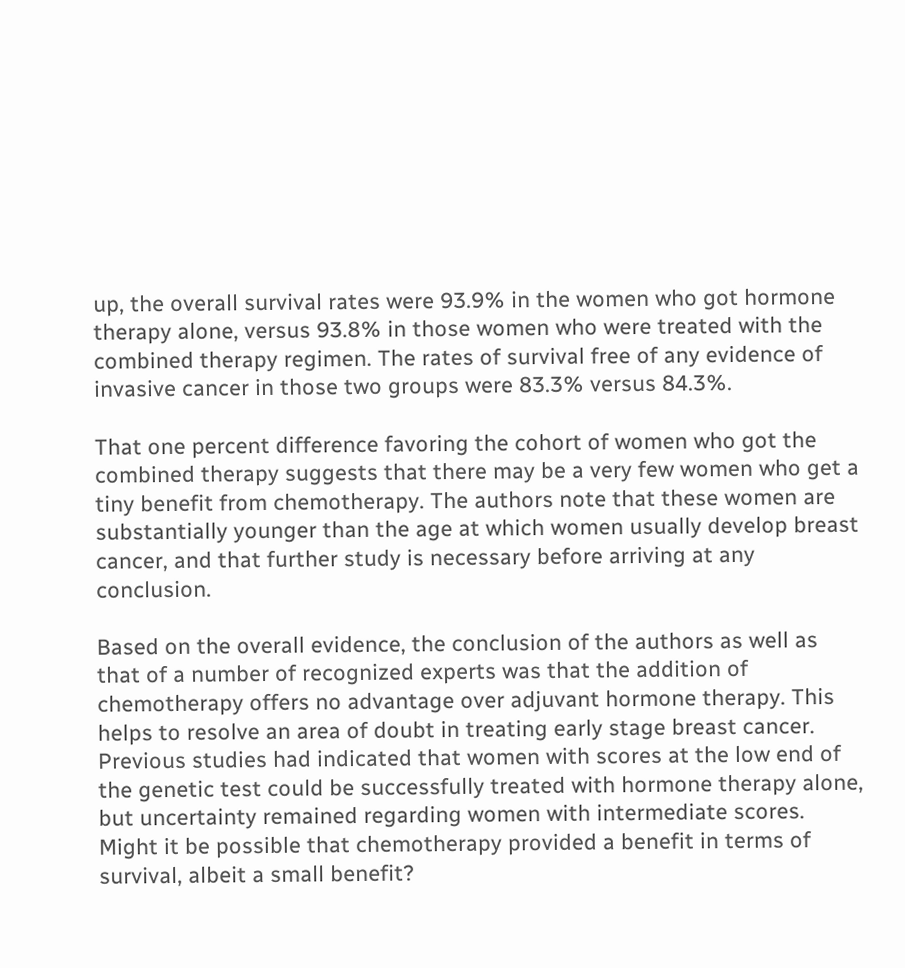up, the overall survival rates were 93.9% in the women who got hormone therapy alone, versus 93.8% in those women who were treated with the combined therapy regimen. The rates of survival free of any evidence of invasive cancer in those two groups were 83.3% versus 84.3%.

That one percent difference favoring the cohort of women who got the combined therapy suggests that there may be a very few women who get a tiny benefit from chemotherapy. The authors note that these women are substantially younger than the age at which women usually develop breast cancer, and that further study is necessary before arriving at any conclusion.

Based on the overall evidence, the conclusion of the authors as well as that of a number of recognized experts was that the addition of chemotherapy offers no advantage over adjuvant hormone therapy. This helps to resolve an area of doubt in treating early stage breast cancer. Previous studies had indicated that women with scores at the low end of the genetic test could be successfully treated with hormone therapy alone, but uncertainty remained regarding women with intermediate scores. Might it be possible that chemotherapy provided a benefit in terms of survival, albeit a small benefit?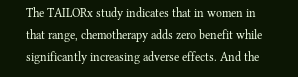The TAILORx study indicates that in women in that range, chemotherapy adds zero benefit while significantly increasing adverse effects. And the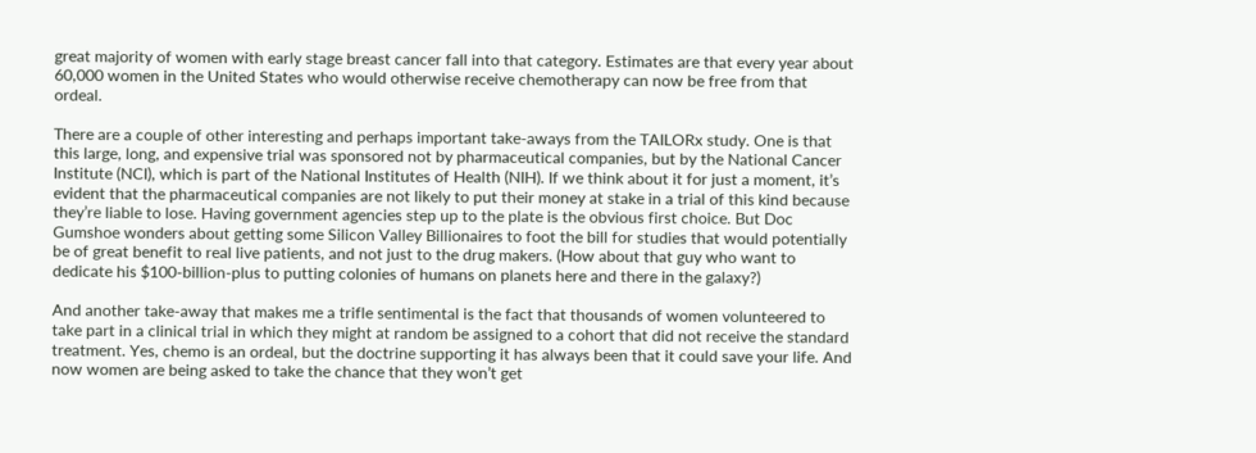great majority of women with early stage breast cancer fall into that category. Estimates are that every year about 60,000 women in the United States who would otherwise receive chemotherapy can now be free from that ordeal.

There are a couple of other interesting and perhaps important take-aways from the TAILORx study. One is that this large, long, and expensive trial was sponsored not by pharmaceutical companies, but by the National Cancer Institute (NCI), which is part of the National Institutes of Health (NIH). If we think about it for just a moment, it’s evident that the pharmaceutical companies are not likely to put their money at stake in a trial of this kind because they’re liable to lose. Having government agencies step up to the plate is the obvious first choice. But Doc Gumshoe wonders about getting some Silicon Valley Billionaires to foot the bill for studies that would potentially be of great benefit to real live patients, and not just to the drug makers. (How about that guy who want to dedicate his $100-billion-plus to putting colonies of humans on planets here and there in the galaxy?)

And another take-away that makes me a trifle sentimental is the fact that thousands of women volunteered to take part in a clinical trial in which they might at random be assigned to a cohort that did not receive the standard treatment. Yes, chemo is an ordeal, but the doctrine supporting it has always been that it could save your life. And now women are being asked to take the chance that they won’t get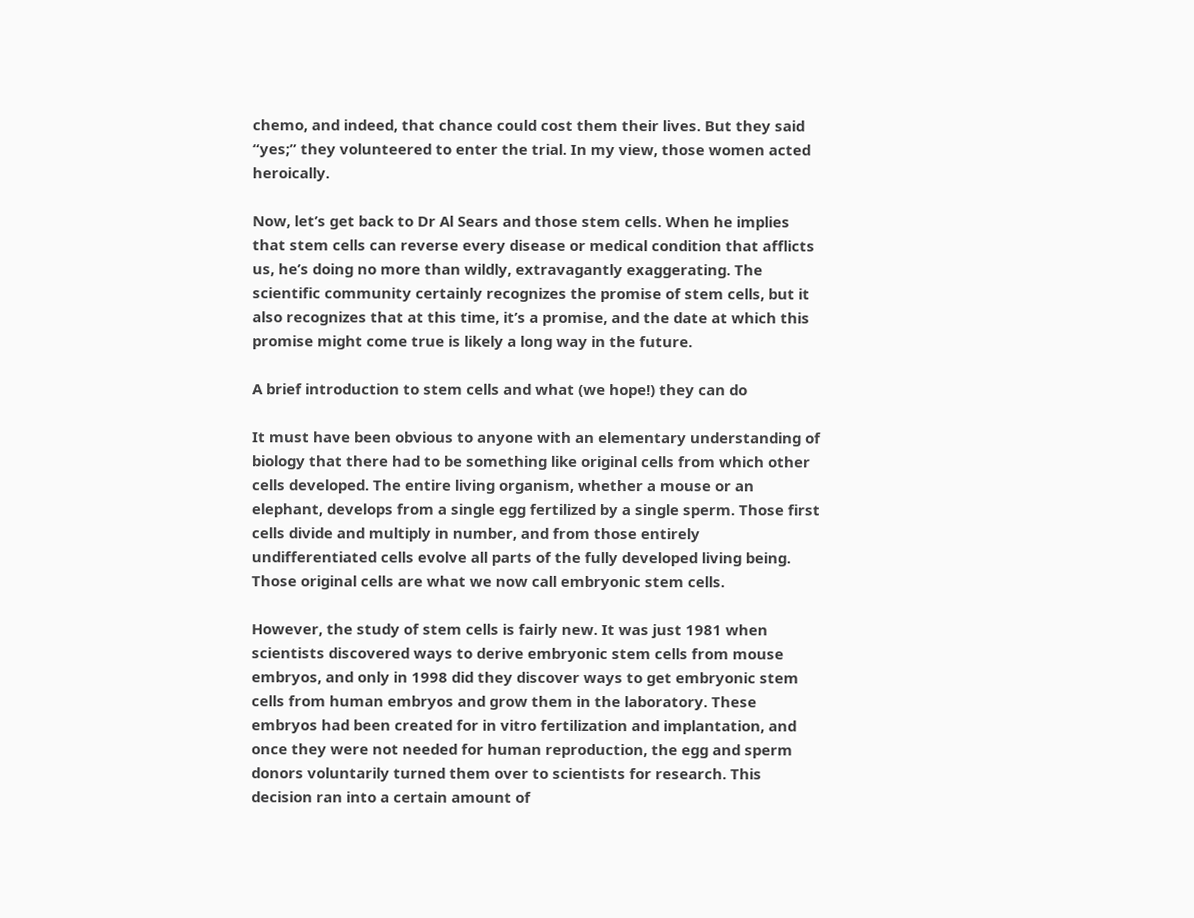chemo, and indeed, that chance could cost them their lives. But they said “yes;” they volunteered to enter the trial. In my view, those women acted heroically.

Now, let’s get back to Dr Al Sears and those stem cells. When he implies that stem cells can reverse every disease or medical condition that afflicts us, he’s doing no more than wildly, extravagantly exaggerating. The scientific community certainly recognizes the promise of stem cells, but it also recognizes that at this time, it’s a promise, and the date at which this promise might come true is likely a long way in the future.

A brief introduction to stem cells and what (we hope!) they can do

It must have been obvious to anyone with an elementary understanding of biology that there had to be something like original cells from which other cells developed. The entire living organism, whether a mouse or an elephant, develops from a single egg fertilized by a single sperm. Those first cells divide and multiply in number, and from those entirely undifferentiated cells evolve all parts of the fully developed living being. Those original cells are what we now call embryonic stem cells.

However, the study of stem cells is fairly new. It was just 1981 when scientists discovered ways to derive embryonic stem cells from mouse embryos, and only in 1998 did they discover ways to get embryonic stem cells from human embryos and grow them in the laboratory. These embryos had been created for in vitro fertilization and implantation, and once they were not needed for human reproduction, the egg and sperm donors voluntarily turned them over to scientists for research. This decision ran into a certain amount of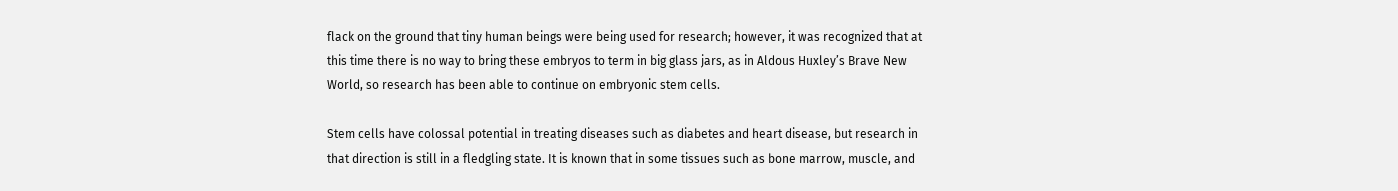flack on the ground that tiny human beings were being used for research; however, it was recognized that at this time there is no way to bring these embryos to term in big glass jars, as in Aldous Huxley’s Brave New World, so research has been able to continue on embryonic stem cells.

Stem cells have colossal potential in treating diseases such as diabetes and heart disease, but research in that direction is still in a fledgling state. It is known that in some tissues such as bone marrow, muscle, and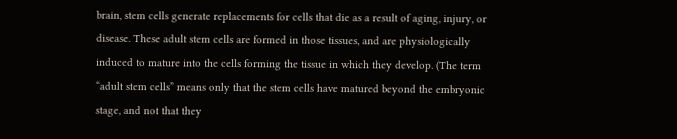brain, stem cells generate replacements for cells that die as a result of aging, injury, or disease. These adult stem cells are formed in those tissues, and are physiologically induced to mature into the cells forming the tissue in which they develop. (The term “adult stem cells” means only that the stem cells have matured beyond the embryonic stage, and not that they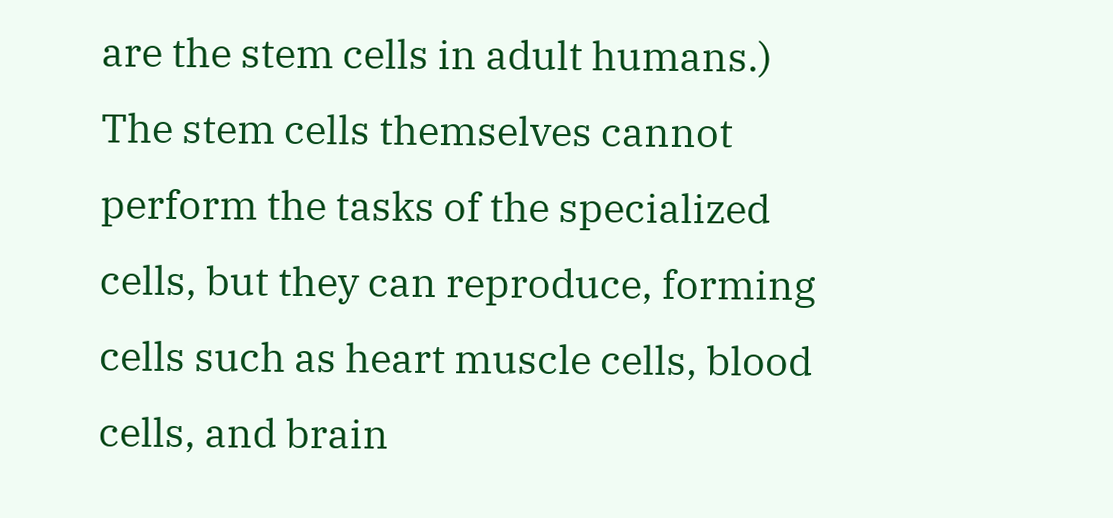are the stem cells in adult humans.) The stem cells themselves cannot perform the tasks of the specialized cells, but they can reproduce, forming cells such as heart muscle cells, blood cells, and brain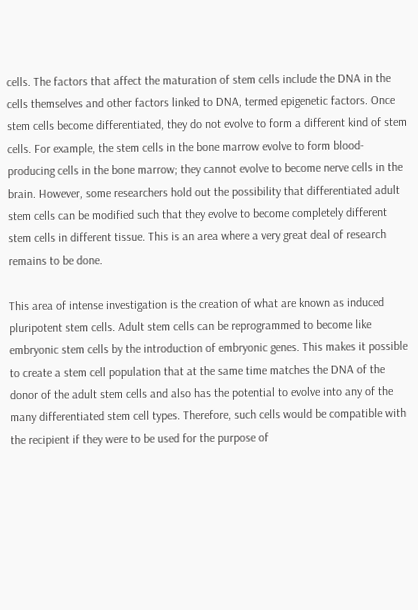cells. The factors that affect the maturation of stem cells include the DNA in the cells themselves and other factors linked to DNA, termed epigenetic factors. Once stem cells become differentiated, they do not evolve to form a different kind of stem cells. For example, the stem cells in the bone marrow evolve to form blood-producing cells in the bone marrow; they cannot evolve to become nerve cells in the brain. However, some researchers hold out the possibility that differentiated adult stem cells can be modified such that they evolve to become completely different stem cells in different tissue. This is an area where a very great deal of research remains to be done.

This area of intense investigation is the creation of what are known as induced pluripotent stem cells. Adult stem cells can be reprogrammed to become like embryonic stem cells by the introduction of embryonic genes. This makes it possible to create a stem cell population that at the same time matches the DNA of the donor of the adult stem cells and also has the potential to evolve into any of the many differentiated stem cell types. Therefore, such cells would be compatible with the recipient if they were to be used for the purpose of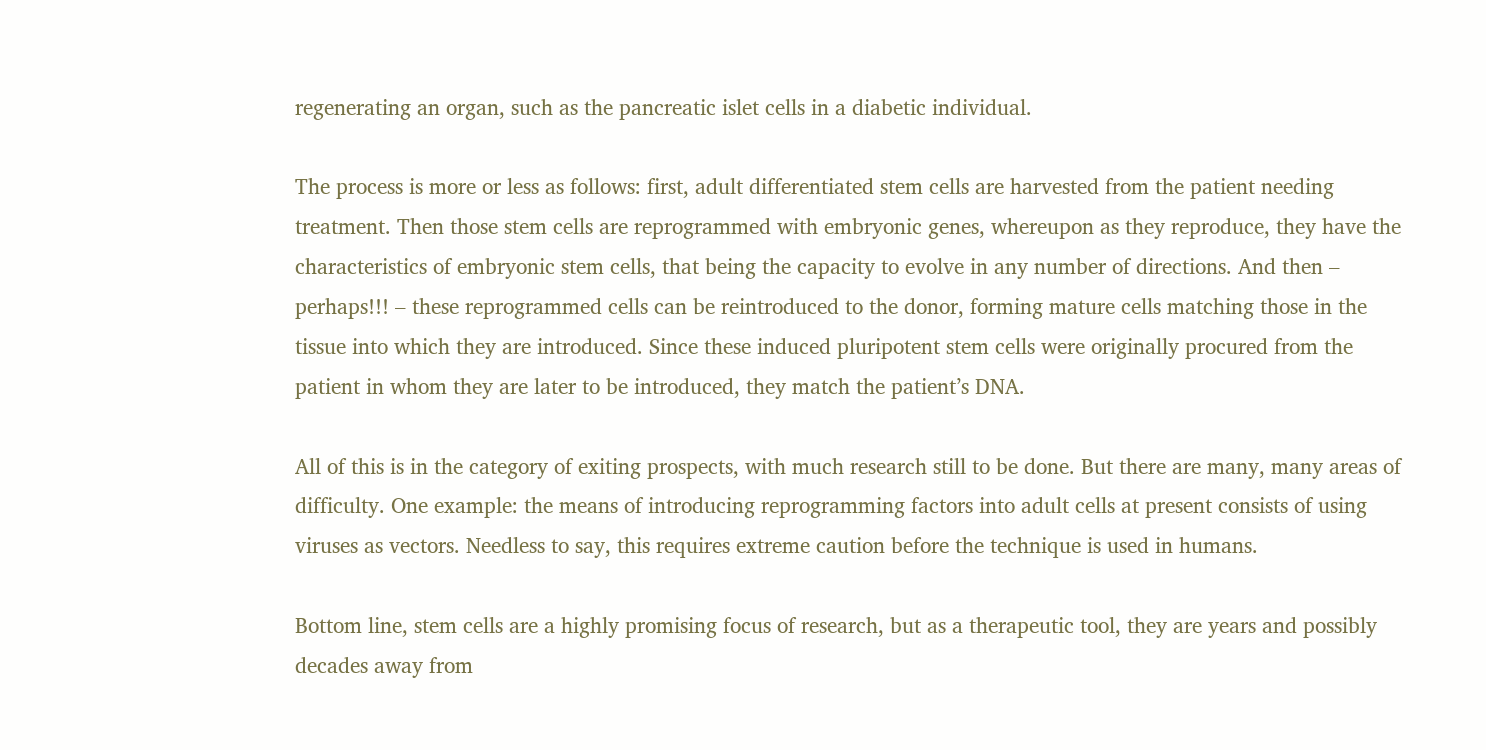regenerating an organ, such as the pancreatic islet cells in a diabetic individual.

The process is more or less as follows: first, adult differentiated stem cells are harvested from the patient needing treatment. Then those stem cells are reprogrammed with embryonic genes, whereupon as they reproduce, they have the characteristics of embryonic stem cells, that being the capacity to evolve in any number of directions. And then – perhaps!!! – these reprogrammed cells can be reintroduced to the donor, forming mature cells matching those in the tissue into which they are introduced. Since these induced pluripotent stem cells were originally procured from the patient in whom they are later to be introduced, they match the patient’s DNA.

All of this is in the category of exiting prospects, with much research still to be done. But there are many, many areas of difficulty. One example: the means of introducing reprogramming factors into adult cells at present consists of using viruses as vectors. Needless to say, this requires extreme caution before the technique is used in humans.

Bottom line, stem cells are a highly promising focus of research, but as a therapeutic tool, they are years and possibly decades away from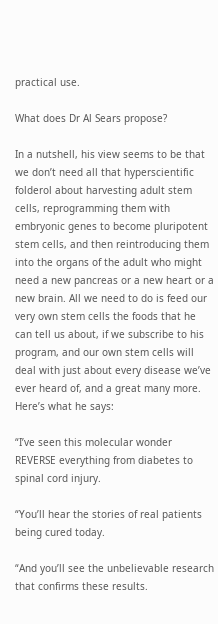practical use.

What does Dr Al Sears propose?

In a nutshell, his view seems to be that we don’t need all that hyperscientific folderol about harvesting adult stem cells, reprogramming them with embryonic genes to become pluripotent stem cells, and then reintroducing them into the organs of the adult who might need a new pancreas or a new heart or a new brain. All we need to do is feed our very own stem cells the foods that he can tell us about, if we subscribe to his program, and our own stem cells will deal with just about every disease we’ve ever heard of, and a great many more. Here’s what he says:

“I’ve seen this molecular wonder REVERSE everything from diabetes to spinal cord injury.

“You’ll hear the stories of real patients being cured today.

“And you’ll see the unbelievable research that confirms these results.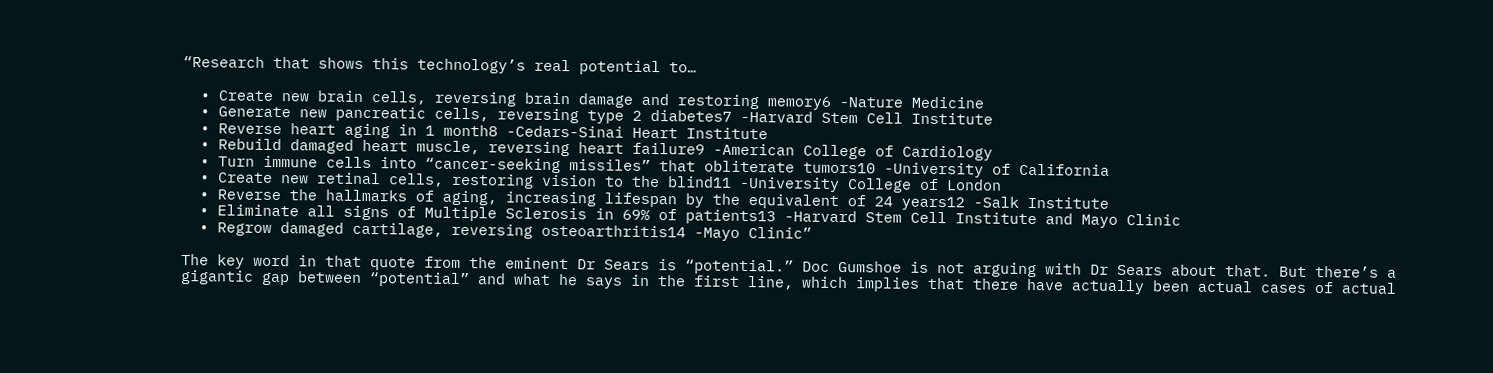“Research that shows this technology’s real potential to…

  • Create new brain cells, reversing brain damage and restoring memory6 -Nature Medicine
  • Generate new pancreatic cells, reversing type 2 diabetes7 -Harvard Stem Cell Institute
  • Reverse heart aging in 1 month8 -Cedars-Sinai Heart Institute
  • Rebuild damaged heart muscle, reversing heart failure9 -American College of Cardiology
  • Turn immune cells into “cancer-seeking missiles” that obliterate tumors10 -University of California
  • Create new retinal cells, restoring vision to the blind11 -University College of London
  • Reverse the hallmarks of aging, increasing lifespan by the equivalent of 24 years12 -Salk Institute
  • Eliminate all signs of Multiple Sclerosis in 69% of patients13 -Harvard Stem Cell Institute and Mayo Clinic
  • Regrow damaged cartilage, reversing osteoarthritis14 -Mayo Clinic”

The key word in that quote from the eminent Dr Sears is “potential.” Doc Gumshoe is not arguing with Dr Sears about that. But there’s a gigantic gap between “potential” and what he says in the first line, which implies that there have actually been actual cases of actual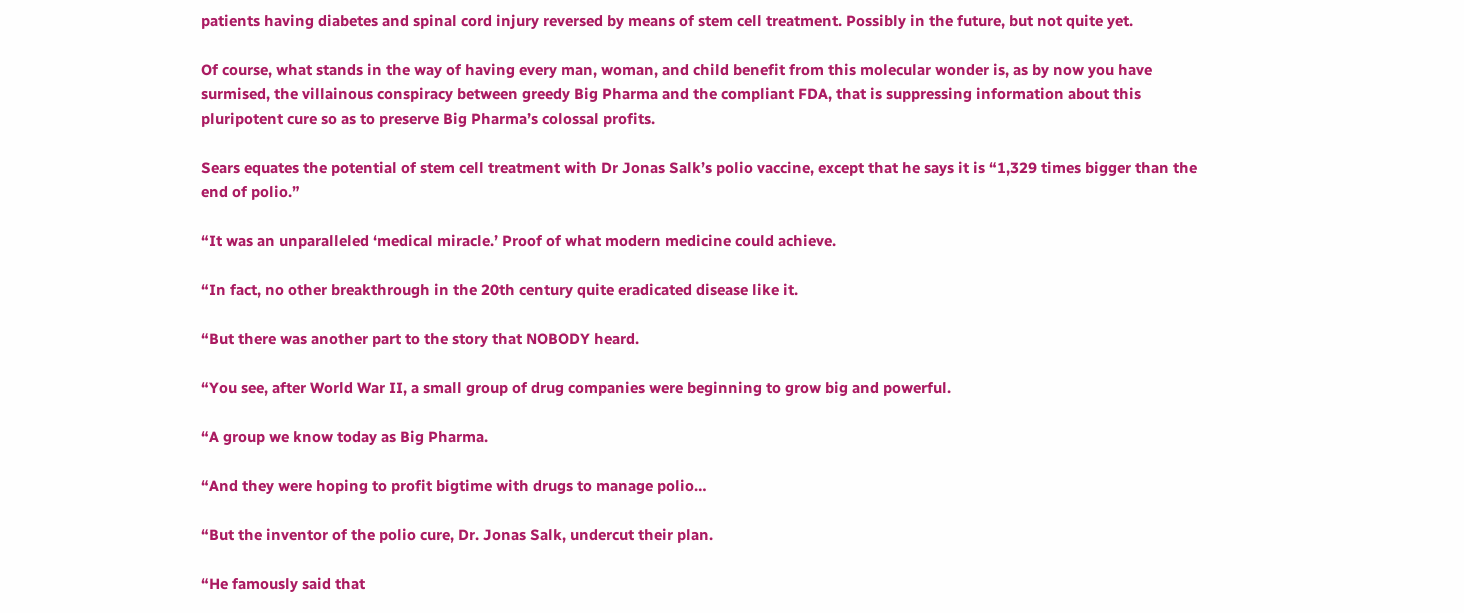patients having diabetes and spinal cord injury reversed by means of stem cell treatment. Possibly in the future, but not quite yet.

Of course, what stands in the way of having every man, woman, and child benefit from this molecular wonder is, as by now you have surmised, the villainous conspiracy between greedy Big Pharma and the compliant FDA, that is suppressing information about this pluripotent cure so as to preserve Big Pharma’s colossal profits.

Sears equates the potential of stem cell treatment with Dr Jonas Salk’s polio vaccine, except that he says it is “1,329 times bigger than the end of polio.”

“It was an unparalleled ‘medical miracle.’ Proof of what modern medicine could achieve.

“In fact, no other breakthrough in the 20th century quite eradicated disease like it.

“But there was another part to the story that NOBODY heard.

“You see, after World War II, a small group of drug companies were beginning to grow big and powerful.

“A group we know today as Big Pharma.

“And they were hoping to profit bigtime with drugs to manage polio…

“But the inventor of the polio cure, Dr. Jonas Salk, undercut their plan.

“He famously said that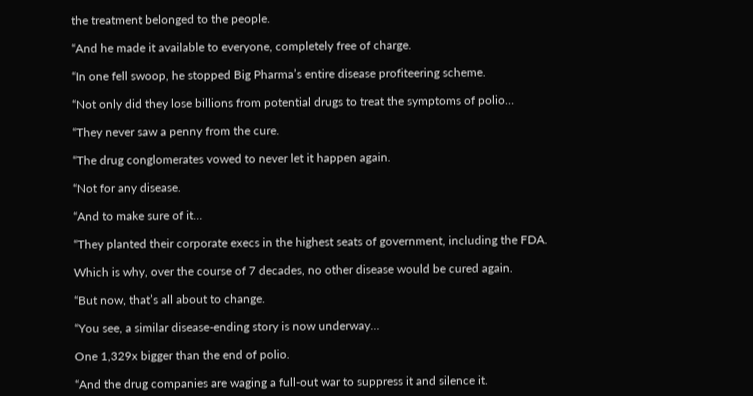the treatment belonged to the people.

“And he made it available to everyone, completely free of charge.

“In one fell swoop, he stopped Big Pharma’s entire disease profiteering scheme.

“Not only did they lose billions from potential drugs to treat the symptoms of polio…

“They never saw a penny from the cure.

“The drug conglomerates vowed to never let it happen again.

“Not for any disease.

“And to make sure of it…

“They planted their corporate execs in the highest seats of government, including the FDA.

Which is why, over the course of 7 decades, no other disease would be cured again.

“But now, that’s all about to change.

“You see, a similar disease-ending story is now underway…

One 1,329x bigger than the end of polio.

“And the drug companies are waging a full-out war to suppress it and silence it.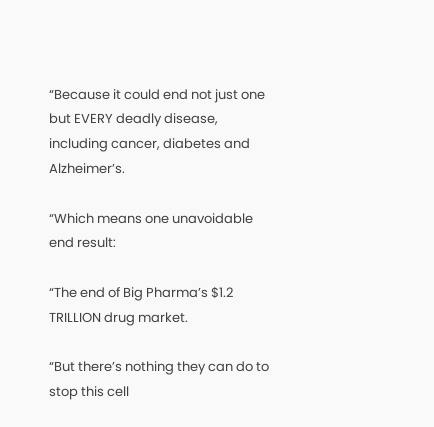“Because it could end not just one but EVERY deadly disease, including cancer, diabetes and Alzheimer’s.

“Which means one unavoidable end result:

“The end of Big Pharma’s $1.2 TRILLION drug market.

“But there’s nothing they can do to stop this cell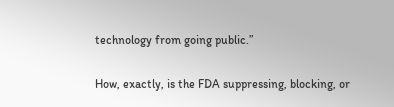technology from going public.”

How, exactly, is the FDA suppressing, blocking, or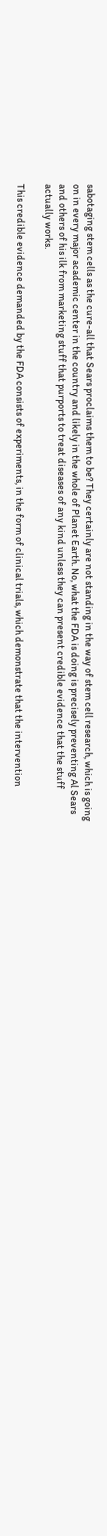sabotaging stem cells as the cure-all that Sears proclaims them to be? They certainly are not standing in the way of stem cell research, which is going on in every major academic center in the country and likely in the whole of Planet Earth. No, what the FDA is doing is precisely preventing Al Sears and others of his ilk from marketing stuff that purports to treat diseases of any kind unless they can present credible evidence that the stuff actually works.

This credible evidence demanded by the FDA consists of experiments, in the form of clinical trials, which demonstrate that the intervention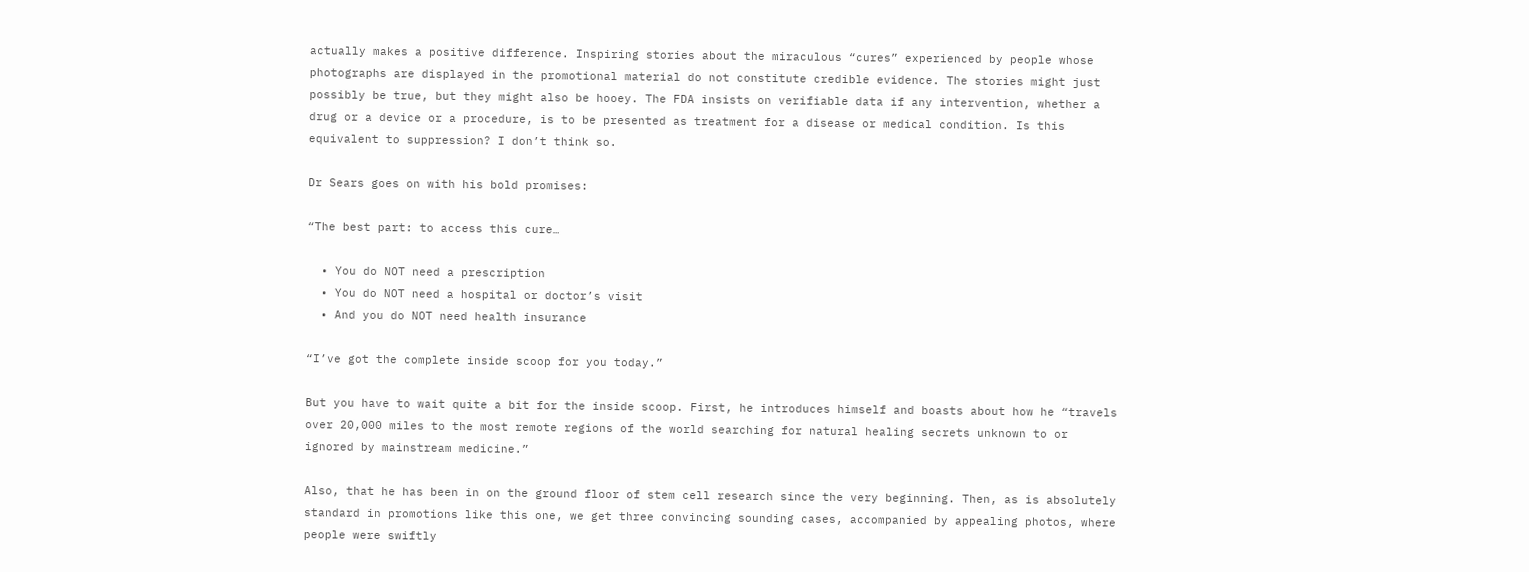actually makes a positive difference. Inspiring stories about the miraculous “cures” experienced by people whose photographs are displayed in the promotional material do not constitute credible evidence. The stories might just possibly be true, but they might also be hooey. The FDA insists on verifiable data if any intervention, whether a drug or a device or a procedure, is to be presented as treatment for a disease or medical condition. Is this equivalent to suppression? I don’t think so.

Dr Sears goes on with his bold promises:

“The best part: to access this cure…

  • You do NOT need a prescription
  • You do NOT need a hospital or doctor’s visit
  • And you do NOT need health insurance

“I’ve got the complete inside scoop for you today.”

But you have to wait quite a bit for the inside scoop. First, he introduces himself and boasts about how he “travels over 20,000 miles to the most remote regions of the world searching for natural healing secrets unknown to or ignored by mainstream medicine.”

Also, that he has been in on the ground floor of stem cell research since the very beginning. Then, as is absolutely standard in promotions like this one, we get three convincing sounding cases, accompanied by appealing photos, where people were swiftly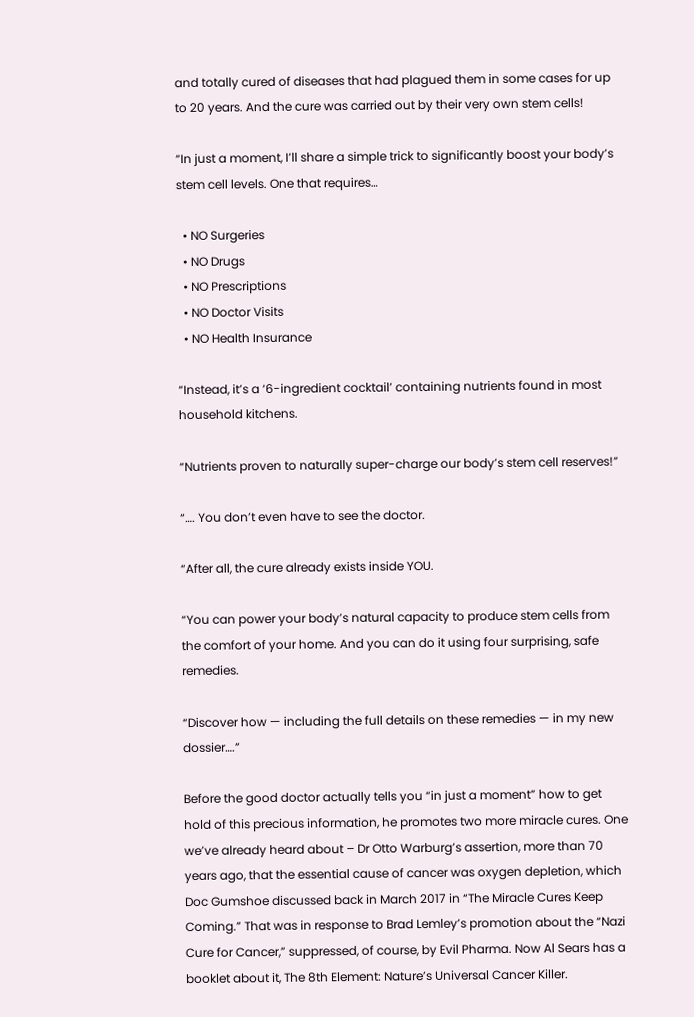and totally cured of diseases that had plagued them in some cases for up to 20 years. And the cure was carried out by their very own stem cells!

“In just a moment, I’ll share a simple trick to significantly boost your body’s stem cell levels. One that requires…

  • NO Surgeries
  • NO Drugs
  • NO Prescriptions
  • NO Doctor Visits
  • NO Health Insurance

“Instead, it’s a ‘6-ingredient cocktail’ containing nutrients found in most household kitchens.

“Nutrients proven to naturally super-charge our body’s stem cell reserves!”

“…. You don’t even have to see the doctor.

“After all, the cure already exists inside YOU.

“You can power your body’s natural capacity to produce stem cells from the comfort of your home. And you can do it using four surprising, safe remedies.

“Discover how — including the full details on these remedies — in my new dossier….”

Before the good doctor actually tells you “in just a moment” how to get hold of this precious information, he promotes two more miracle cures. One we’ve already heard about – Dr Otto Warburg’s assertion, more than 70 years ago, that the essential cause of cancer was oxygen depletion, which Doc Gumshoe discussed back in March 2017 in “The Miracle Cures Keep Coming.” That was in response to Brad Lemley’s promotion about the “Nazi Cure for Cancer,” suppressed, of course, by Evil Pharma. Now Al Sears has a booklet about it, The 8th Element: Nature’s Universal Cancer Killer.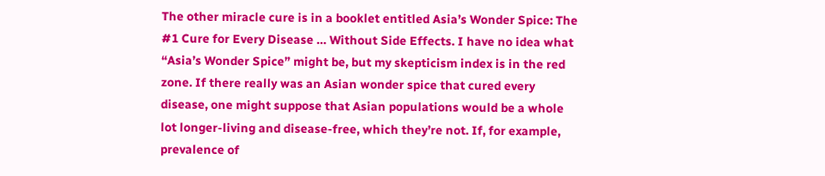The other miracle cure is in a booklet entitled Asia’s Wonder Spice: The #1 Cure for Every Disease … Without Side Effects. I have no idea what “Asia’s Wonder Spice” might be, but my skepticism index is in the red zone. If there really was an Asian wonder spice that cured every disease, one might suppose that Asian populations would be a whole lot longer-living and disease-free, which they’re not. If, for example, prevalence of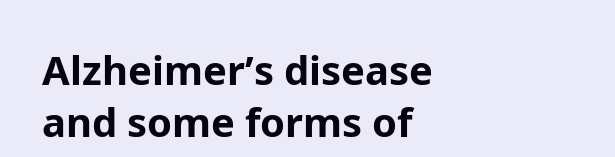Alzheimer’s disease and some forms of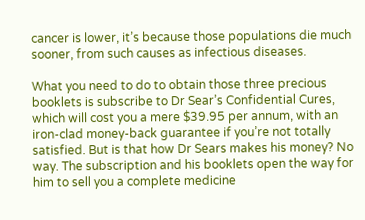cancer is lower, it’s because those populations die much sooner, from such causes as infectious diseases.

What you need to do to obtain those three precious booklets is subscribe to Dr Sear’s Confidential Cures, which will cost you a mere $39.95 per annum, with an iron-clad money-back guarantee if you’re not totally satisfied. But is that how Dr Sears makes his money? No way. The subscription and his booklets open the way for him to sell you a complete medicine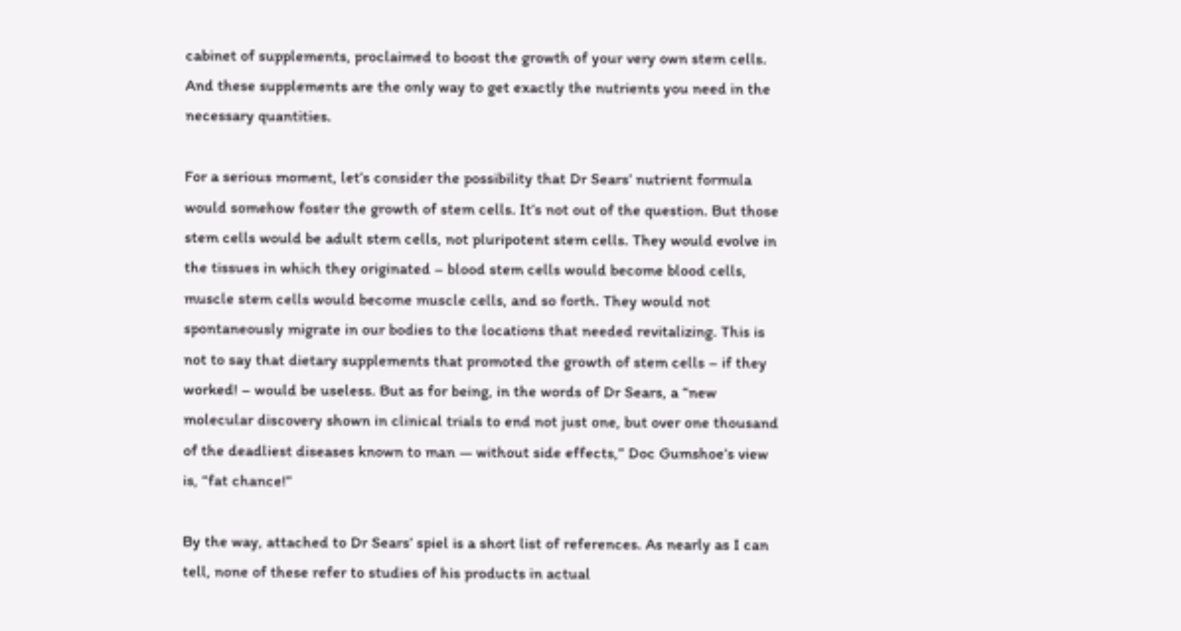cabinet of supplements, proclaimed to boost the growth of your very own stem cells. And these supplements are the only way to get exactly the nutrients you need in the necessary quantities.

For a serious moment, let’s consider the possibility that Dr Sears’ nutrient formula would somehow foster the growth of stem cells. It’s not out of the question. But those stem cells would be adult stem cells, not pluripotent stem cells. They would evolve in the tissues in which they originated – blood stem cells would become blood cells, muscle stem cells would become muscle cells, and so forth. They would not spontaneously migrate in our bodies to the locations that needed revitalizing. This is not to say that dietary supplements that promoted the growth of stem cells – if they worked! – would be useless. But as for being, in the words of Dr Sears, a “new molecular discovery shown in clinical trials to end not just one, but over one thousand of the deadliest diseases known to man — without side effects,” Doc Gumshoe’s view is, “fat chance!”

By the way, attached to Dr Sears’ spiel is a short list of references. As nearly as I can tell, none of these refer to studies of his products in actual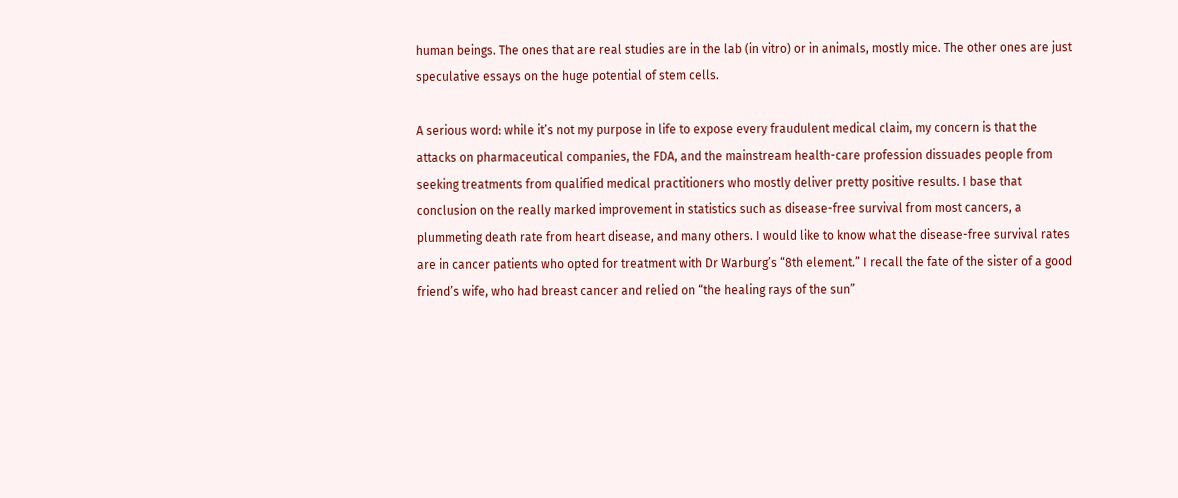human beings. The ones that are real studies are in the lab (in vitro) or in animals, mostly mice. The other ones are just speculative essays on the huge potential of stem cells.

A serious word: while it’s not my purpose in life to expose every fraudulent medical claim, my concern is that the attacks on pharmaceutical companies, the FDA, and the mainstream health-care profession dissuades people from seeking treatments from qualified medical practitioners who mostly deliver pretty positive results. I base that conclusion on the really marked improvement in statistics such as disease-free survival from most cancers, a plummeting death rate from heart disease, and many others. I would like to know what the disease-free survival rates are in cancer patients who opted for treatment with Dr Warburg’s “8th element.” I recall the fate of the sister of a good friend’s wife, who had breast cancer and relied on “the healing rays of the sun”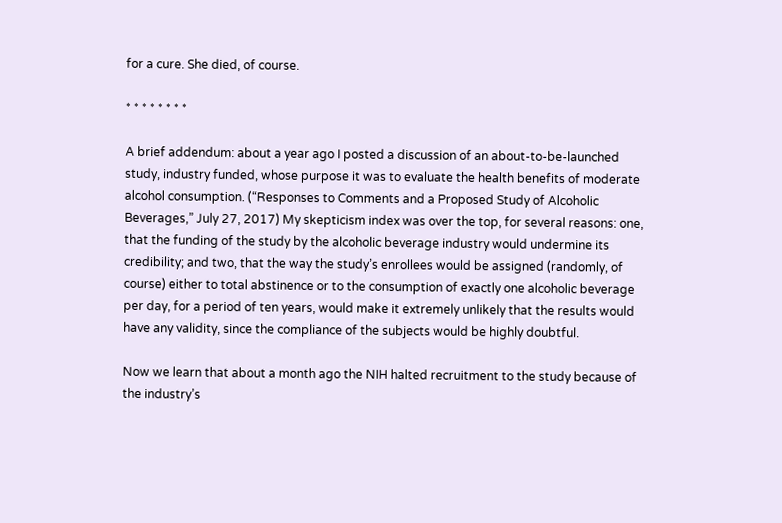for a cure. She died, of course.

* * * * * * * *

A brief addendum: about a year ago I posted a discussion of an about-to-be-launched study, industry funded, whose purpose it was to evaluate the health benefits of moderate alcohol consumption. (“Responses to Comments and a Proposed Study of Alcoholic Beverages,” July 27, 2017) My skepticism index was over the top, for several reasons: one, that the funding of the study by the alcoholic beverage industry would undermine its credibility; and two, that the way the study’s enrollees would be assigned (randomly, of course) either to total abstinence or to the consumption of exactly one alcoholic beverage per day, for a period of ten years, would make it extremely unlikely that the results would have any validity, since the compliance of the subjects would be highly doubtful.

Now we learn that about a month ago the NIH halted recruitment to the study because of the industry’s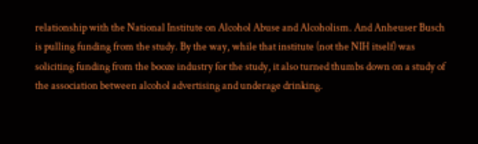relationship with the National Institute on Alcohol Abuse and Alcoholism. And Anheuser Busch is pulling funding from the study. By the way, while that institute (not the NIH itself) was soliciting funding from the booze industry for the study, it also turned thumbs down on a study of the association between alcohol advertising and underage drinking.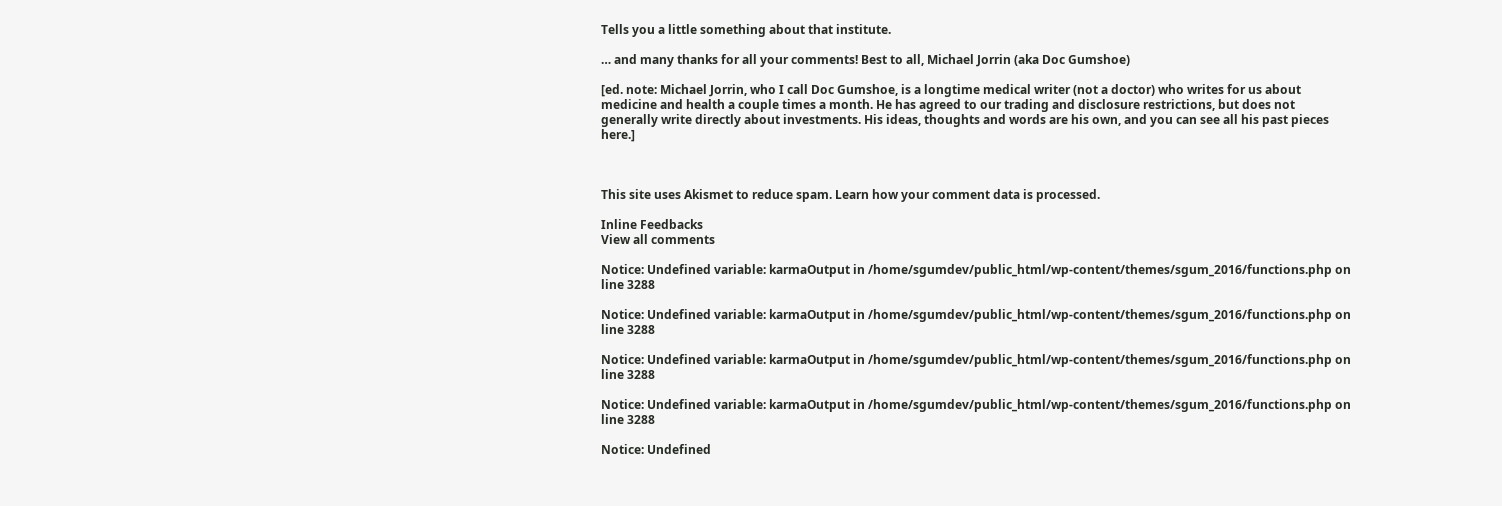Tells you a little something about that institute.

… and many thanks for all your comments! Best to all, Michael Jorrin (aka Doc Gumshoe)

[ed. note: Michael Jorrin, who I call Doc Gumshoe, is a longtime medical writer (not a doctor) who writes for us about medicine and health a couple times a month. He has agreed to our trading and disclosure restrictions, but does not generally write directly about investments. His ideas, thoughts and words are his own, and you can see all his past pieces here.]



This site uses Akismet to reduce spam. Learn how your comment data is processed.

Inline Feedbacks
View all comments

Notice: Undefined variable: karmaOutput in /home/sgumdev/public_html/wp-content/themes/sgum_2016/functions.php on line 3288

Notice: Undefined variable: karmaOutput in /home/sgumdev/public_html/wp-content/themes/sgum_2016/functions.php on line 3288

Notice: Undefined variable: karmaOutput in /home/sgumdev/public_html/wp-content/themes/sgum_2016/functions.php on line 3288

Notice: Undefined variable: karmaOutput in /home/sgumdev/public_html/wp-content/themes/sgum_2016/functions.php on line 3288

Notice: Undefined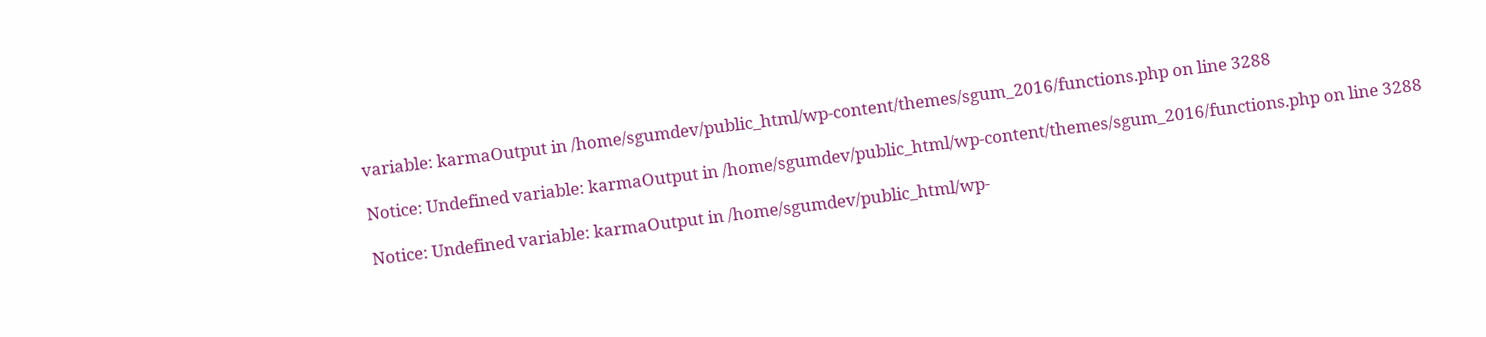variable: karmaOutput in /home/sgumdev/public_html/wp-content/themes/sgum_2016/functions.php on line 3288

Notice: Undefined variable: karmaOutput in /home/sgumdev/public_html/wp-content/themes/sgum_2016/functions.php on line 3288

Notice: Undefined variable: karmaOutput in /home/sgumdev/public_html/wp-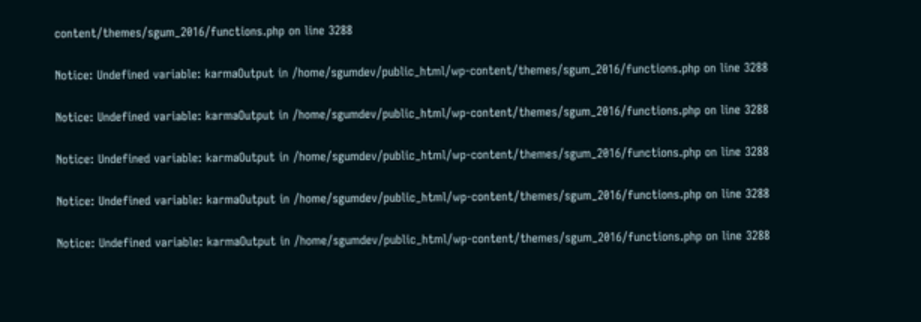content/themes/sgum_2016/functions.php on line 3288

Notice: Undefined variable: karmaOutput in /home/sgumdev/public_html/wp-content/themes/sgum_2016/functions.php on line 3288

Notice: Undefined variable: karmaOutput in /home/sgumdev/public_html/wp-content/themes/sgum_2016/functions.php on line 3288

Notice: Undefined variable: karmaOutput in /home/sgumdev/public_html/wp-content/themes/sgum_2016/functions.php on line 3288

Notice: Undefined variable: karmaOutput in /home/sgumdev/public_html/wp-content/themes/sgum_2016/functions.php on line 3288

Notice: Undefined variable: karmaOutput in /home/sgumdev/public_html/wp-content/themes/sgum_2016/functions.php on line 3288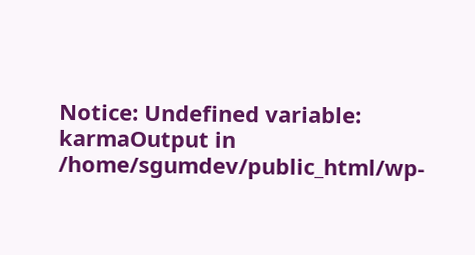Notice: Undefined variable: karmaOutput in /home/sgumdev/public_html/wp-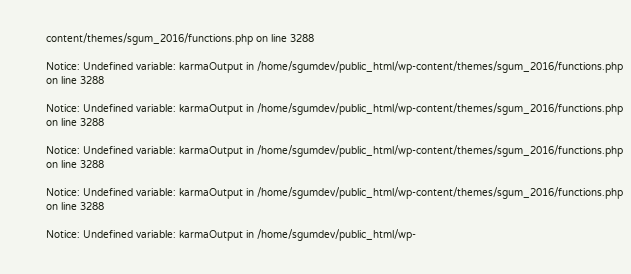content/themes/sgum_2016/functions.php on line 3288

Notice: Undefined variable: karmaOutput in /home/sgumdev/public_html/wp-content/themes/sgum_2016/functions.php on line 3288

Notice: Undefined variable: karmaOutput in /home/sgumdev/public_html/wp-content/themes/sgum_2016/functions.php on line 3288

Notice: Undefined variable: karmaOutput in /home/sgumdev/public_html/wp-content/themes/sgum_2016/functions.php on line 3288

Notice: Undefined variable: karmaOutput in /home/sgumdev/public_html/wp-content/themes/sgum_2016/functions.php on line 3288

Notice: Undefined variable: karmaOutput in /home/sgumdev/public_html/wp-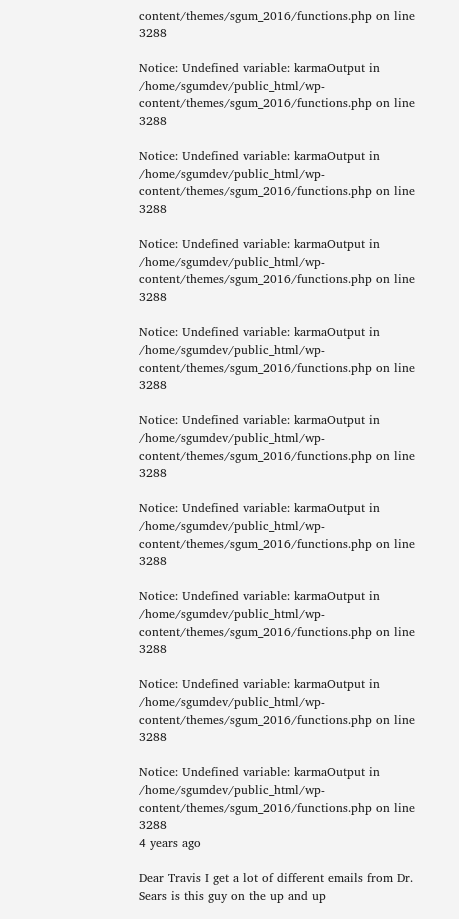content/themes/sgum_2016/functions.php on line 3288

Notice: Undefined variable: karmaOutput in /home/sgumdev/public_html/wp-content/themes/sgum_2016/functions.php on line 3288

Notice: Undefined variable: karmaOutput in /home/sgumdev/public_html/wp-content/themes/sgum_2016/functions.php on line 3288

Notice: Undefined variable: karmaOutput in /home/sgumdev/public_html/wp-content/themes/sgum_2016/functions.php on line 3288

Notice: Undefined variable: karmaOutput in /home/sgumdev/public_html/wp-content/themes/sgum_2016/functions.php on line 3288

Notice: Undefined variable: karmaOutput in /home/sgumdev/public_html/wp-content/themes/sgum_2016/functions.php on line 3288

Notice: Undefined variable: karmaOutput in /home/sgumdev/public_html/wp-content/themes/sgum_2016/functions.php on line 3288

Notice: Undefined variable: karmaOutput in /home/sgumdev/public_html/wp-content/themes/sgum_2016/functions.php on line 3288

Notice: Undefined variable: karmaOutput in /home/sgumdev/public_html/wp-content/themes/sgum_2016/functions.php on line 3288

Notice: Undefined variable: karmaOutput in /home/sgumdev/public_html/wp-content/themes/sgum_2016/functions.php on line 3288
4 years ago

Dear Travis I get a lot of different emails from Dr. Sears is this guy on the up and up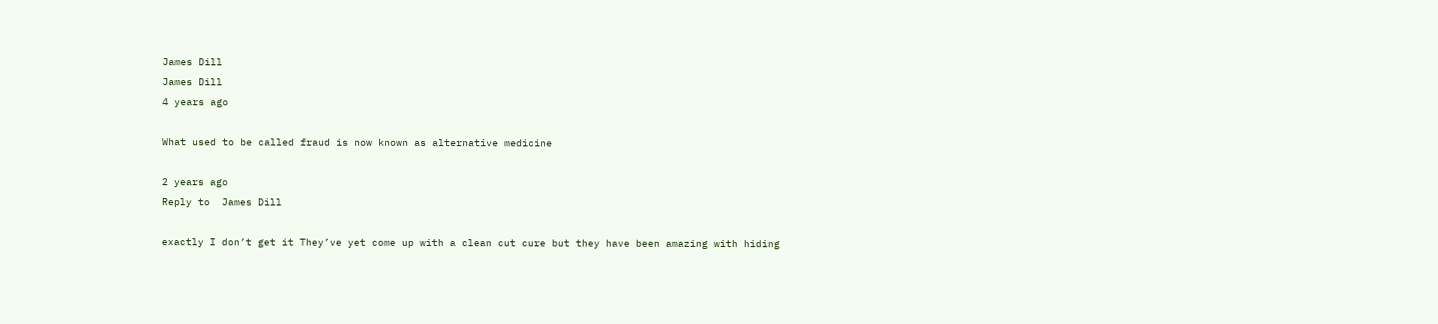James Dill
James Dill
4 years ago

What used to be called fraud is now known as alternative medicine

2 years ago
Reply to  James Dill

exactly I don’t get it They’ve yet come up with a clean cut cure but they have been amazing with hiding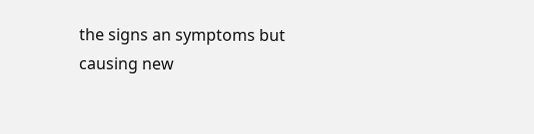the signs an symptoms but causing new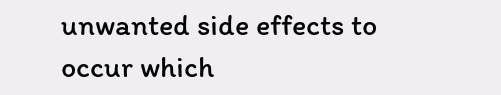unwanted side effects to occur which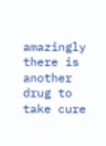amazingly there is another drug to take cure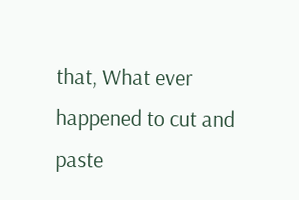that, What ever happened to cut and paste